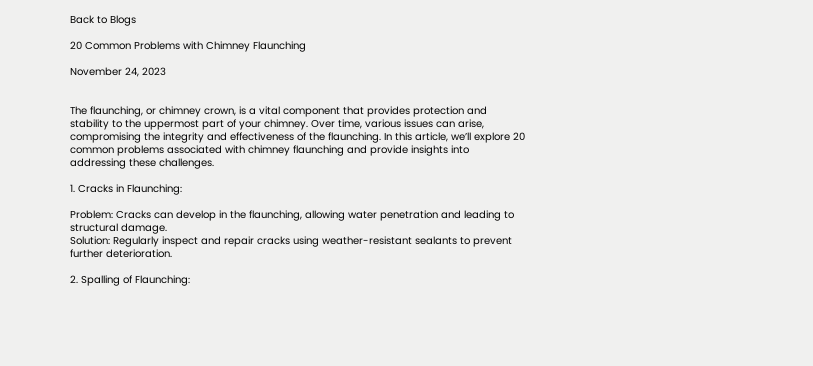Back to Blogs

20 Common Problems with Chimney Flaunching

November 24, 2023


The flaunching, or chimney crown, is a vital component that provides protection and stability to the uppermost part of your chimney. Over time, various issues can arise, compromising the integrity and effectiveness of the flaunching. In this article, we’ll explore 20 common problems associated with chimney flaunching and provide insights into addressing these challenges.

1. Cracks in Flaunching:

Problem: Cracks can develop in the flaunching, allowing water penetration and leading to structural damage.
Solution: Regularly inspect and repair cracks using weather-resistant sealants to prevent further deterioration.

2. Spalling of Flaunching: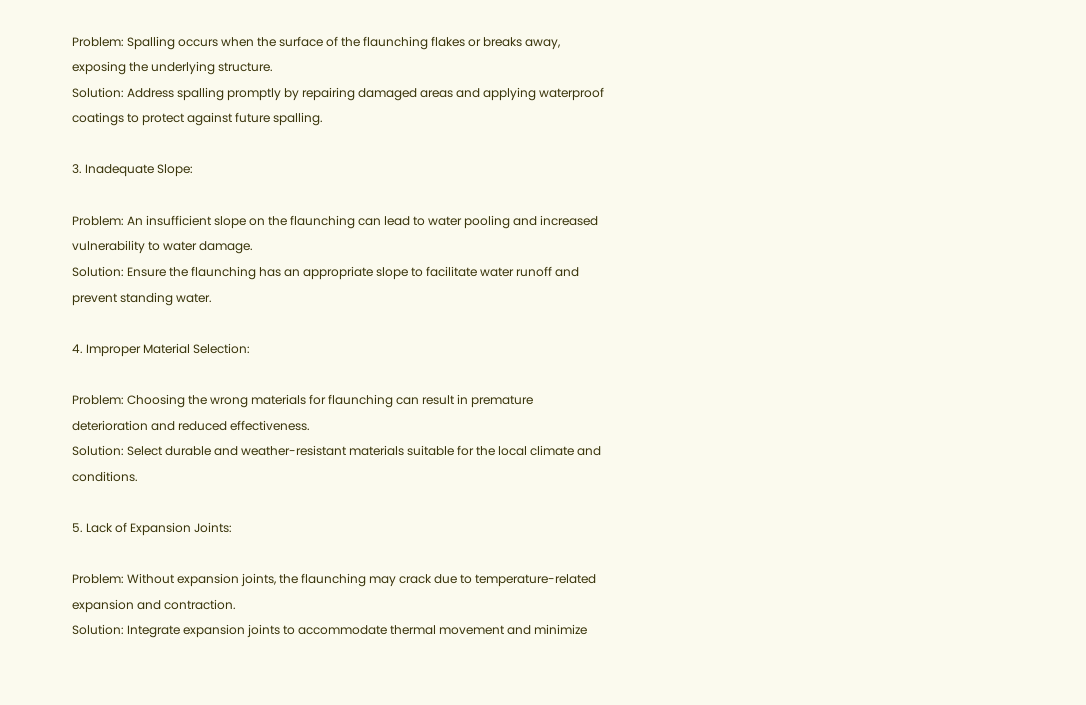Problem: Spalling occurs when the surface of the flaunching flakes or breaks away, exposing the underlying structure.
Solution: Address spalling promptly by repairing damaged areas and applying waterproof coatings to protect against future spalling.

3. Inadequate Slope:

Problem: An insufficient slope on the flaunching can lead to water pooling and increased vulnerability to water damage.
Solution: Ensure the flaunching has an appropriate slope to facilitate water runoff and prevent standing water.

4. Improper Material Selection:

Problem: Choosing the wrong materials for flaunching can result in premature deterioration and reduced effectiveness.
Solution: Select durable and weather-resistant materials suitable for the local climate and conditions.

5. Lack of Expansion Joints:

Problem: Without expansion joints, the flaunching may crack due to temperature-related expansion and contraction.
Solution: Integrate expansion joints to accommodate thermal movement and minimize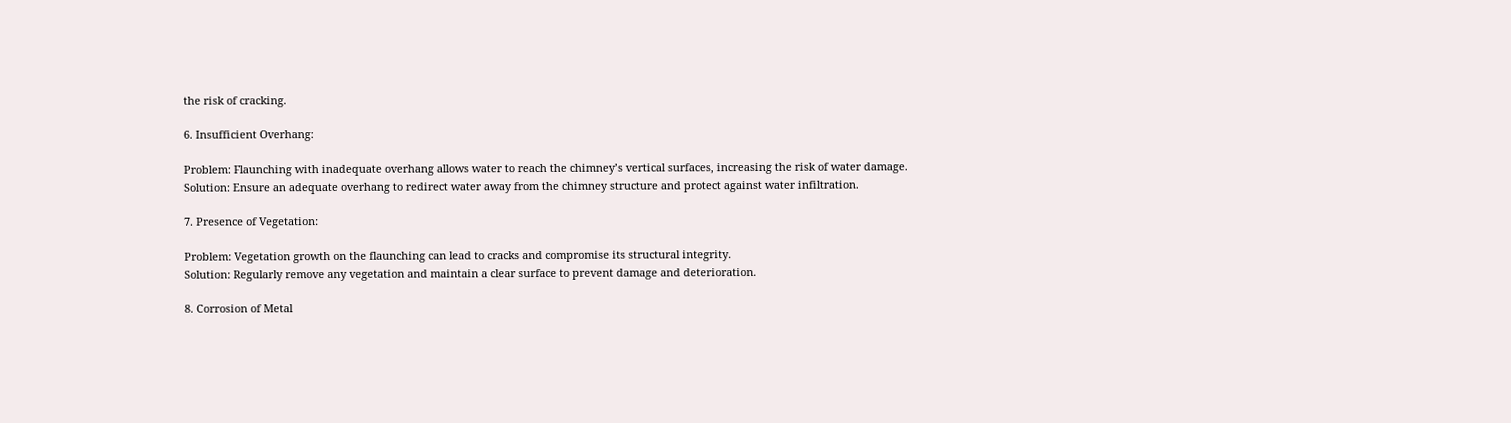the risk of cracking.

6. Insufficient Overhang:

Problem: Flaunching with inadequate overhang allows water to reach the chimney’s vertical surfaces, increasing the risk of water damage.
Solution: Ensure an adequate overhang to redirect water away from the chimney structure and protect against water infiltration.

7. Presence of Vegetation:

Problem: Vegetation growth on the flaunching can lead to cracks and compromise its structural integrity.
Solution: Regularly remove any vegetation and maintain a clear surface to prevent damage and deterioration.

8. Corrosion of Metal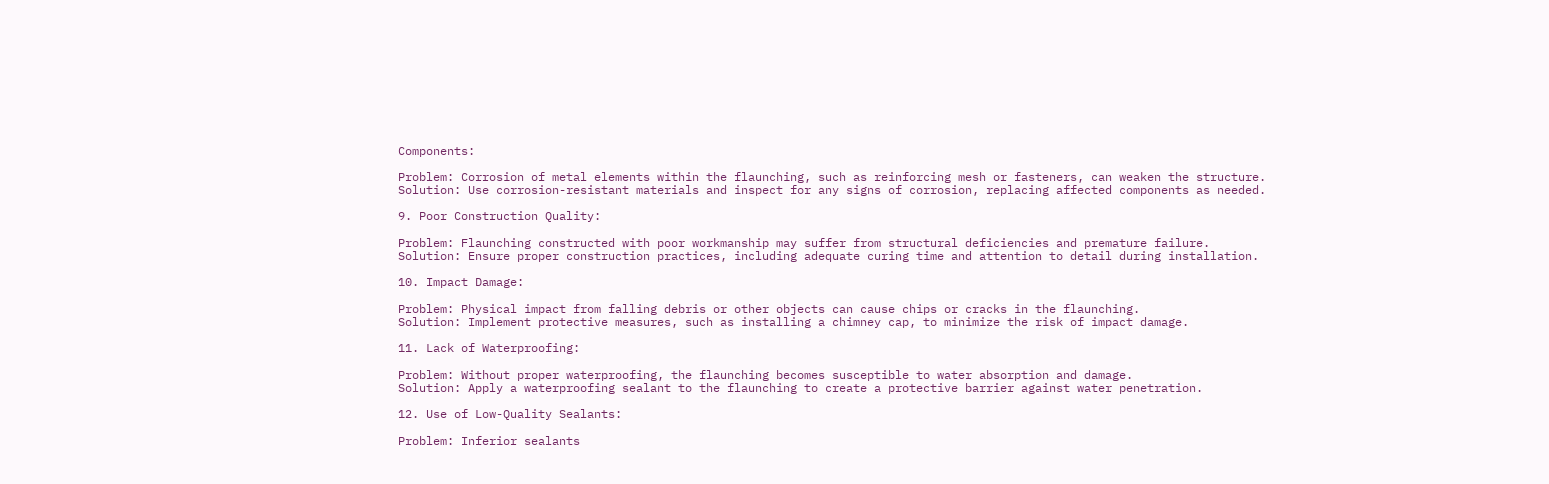Components:

Problem: Corrosion of metal elements within the flaunching, such as reinforcing mesh or fasteners, can weaken the structure.
Solution: Use corrosion-resistant materials and inspect for any signs of corrosion, replacing affected components as needed.

9. Poor Construction Quality:

Problem: Flaunching constructed with poor workmanship may suffer from structural deficiencies and premature failure.
Solution: Ensure proper construction practices, including adequate curing time and attention to detail during installation.

10. Impact Damage:

Problem: Physical impact from falling debris or other objects can cause chips or cracks in the flaunching.
Solution: Implement protective measures, such as installing a chimney cap, to minimize the risk of impact damage.

11. Lack of Waterproofing:

Problem: Without proper waterproofing, the flaunching becomes susceptible to water absorption and damage.
Solution: Apply a waterproofing sealant to the flaunching to create a protective barrier against water penetration.

12. Use of Low-Quality Sealants:

Problem: Inferior sealants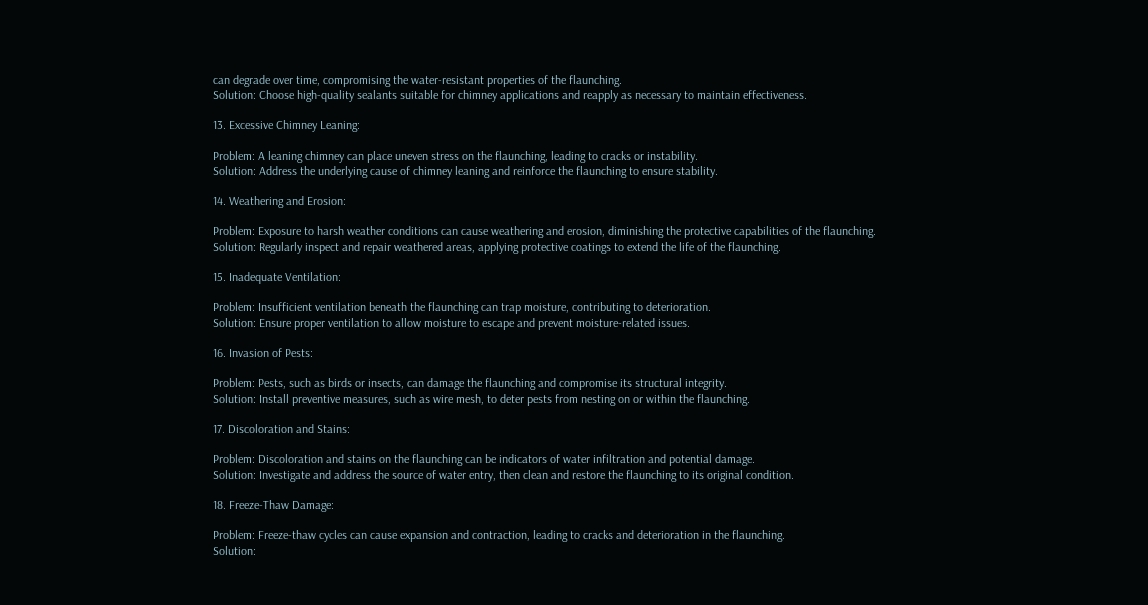can degrade over time, compromising the water-resistant properties of the flaunching.
Solution: Choose high-quality sealants suitable for chimney applications and reapply as necessary to maintain effectiveness.

13. Excessive Chimney Leaning:

Problem: A leaning chimney can place uneven stress on the flaunching, leading to cracks or instability.
Solution: Address the underlying cause of chimney leaning and reinforce the flaunching to ensure stability.

14. Weathering and Erosion:

Problem: Exposure to harsh weather conditions can cause weathering and erosion, diminishing the protective capabilities of the flaunching.
Solution: Regularly inspect and repair weathered areas, applying protective coatings to extend the life of the flaunching.

15. Inadequate Ventilation:

Problem: Insufficient ventilation beneath the flaunching can trap moisture, contributing to deterioration.
Solution: Ensure proper ventilation to allow moisture to escape and prevent moisture-related issues.

16. Invasion of Pests:

Problem: Pests, such as birds or insects, can damage the flaunching and compromise its structural integrity.
Solution: Install preventive measures, such as wire mesh, to deter pests from nesting on or within the flaunching.

17. Discoloration and Stains:

Problem: Discoloration and stains on the flaunching can be indicators of water infiltration and potential damage.
Solution: Investigate and address the source of water entry, then clean and restore the flaunching to its original condition.

18. Freeze-Thaw Damage:

Problem: Freeze-thaw cycles can cause expansion and contraction, leading to cracks and deterioration in the flaunching.
Solution: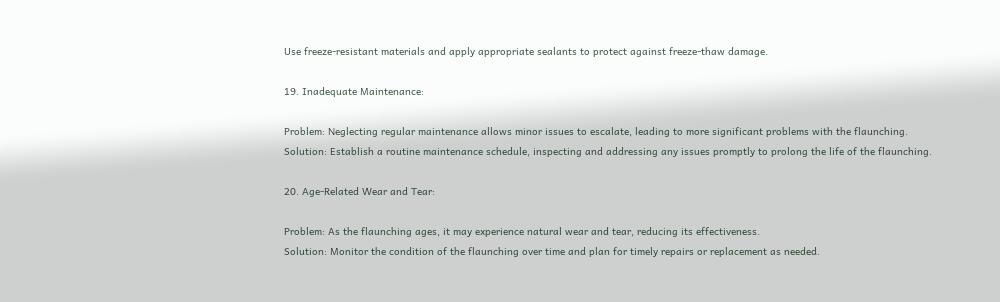Use freeze-resistant materials and apply appropriate sealants to protect against freeze-thaw damage.

19. Inadequate Maintenance:

Problem: Neglecting regular maintenance allows minor issues to escalate, leading to more significant problems with the flaunching.
Solution: Establish a routine maintenance schedule, inspecting and addressing any issues promptly to prolong the life of the flaunching.

20. Age-Related Wear and Tear:

Problem: As the flaunching ages, it may experience natural wear and tear, reducing its effectiveness.
Solution: Monitor the condition of the flaunching over time and plan for timely repairs or replacement as needed.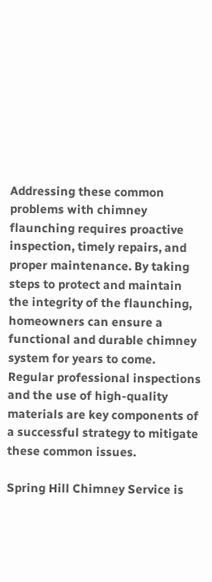Addressing these common problems with chimney flaunching requires proactive inspection, timely repairs, and proper maintenance. By taking steps to protect and maintain the integrity of the flaunching, homeowners can ensure a functional and durable chimney system for years to come. Regular professional inspections and the use of high-quality materials are key components of a successful strategy to mitigate these common issues.

Spring Hill Chimney Service is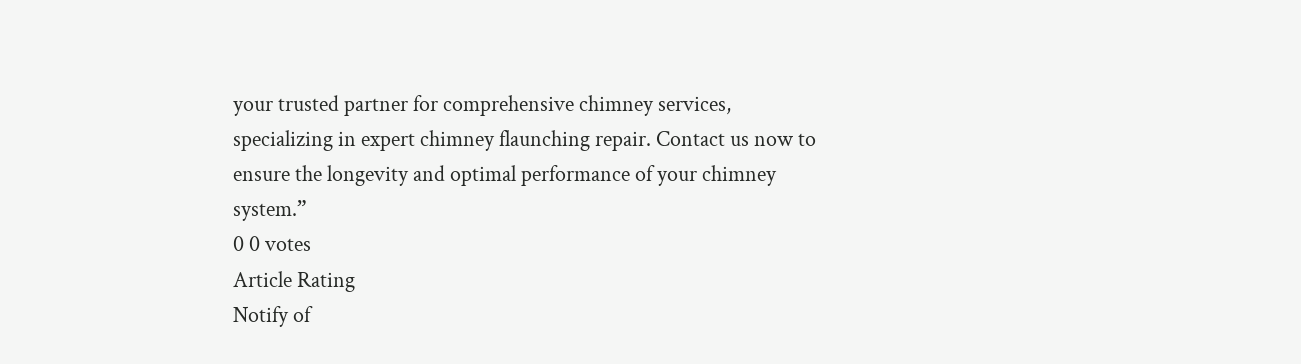your trusted partner for comprehensive chimney services, specializing in expert chimney flaunching repair. Contact us now to ensure the longevity and optimal performance of your chimney system.”
0 0 votes
Article Rating
Notify of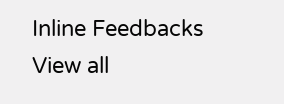Inline Feedbacks
View all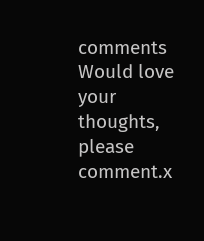comments
Would love your thoughts, please comment.x